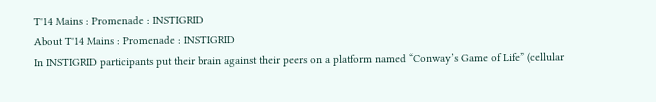T'14 Mains : Promenade : INSTIGRID
About T'14 Mains : Promenade : INSTIGRID
In INSTIGRID participants put their brain against their peers on a platform named “Conway’s Game of Life” (cellular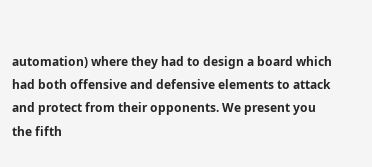automation) where they had to design a board which had both offensive and defensive elements to attack and protect from their opponents. We present you the fifth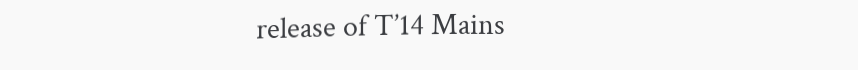release of T’14 Mains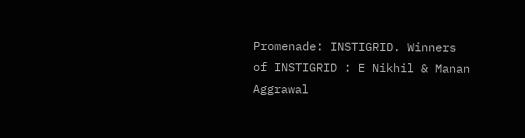Promenade: INSTIGRID. Winners of INSTIGRID : E Nikhil & Manan Aggrawal